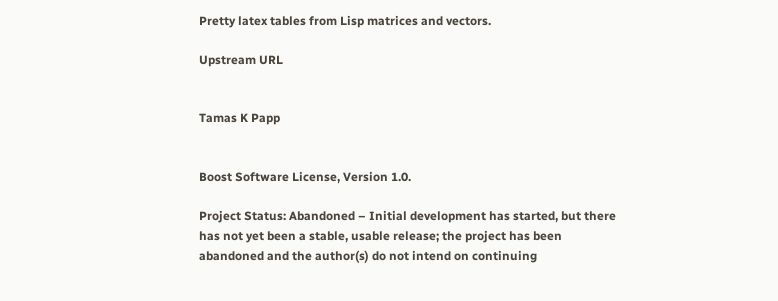Pretty latex tables from Lisp matrices and vectors.

Upstream URL


Tamas K Papp


Boost Software License, Version 1.0.

Project Status: Abandoned – Initial development has started, but there
has not yet been a stable, usable release; the project has been
abandoned and the author(s) do not intend on continuing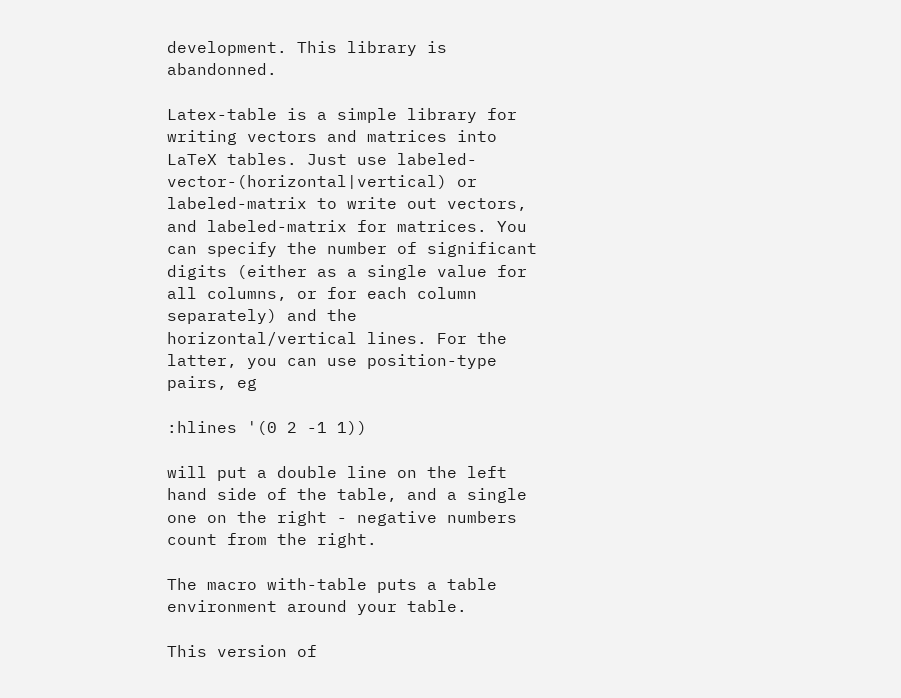development. This library is abandonned.

Latex-table is a simple library for writing vectors and matrices into LaTeX tables. Just use labeled-vector-(horizontal|vertical) or labeled-matrix to write out vectors, and labeled-matrix for matrices. You can specify the number of significant digits (either as a single value for all columns, or for each column separately) and the horizontal/vertical lines. For the latter, you can use position-type pairs, eg

:hlines '(0 2 -1 1))

will put a double line on the left hand side of the table, and a single one on the right - negative numbers count from the right.

The macro with-table puts a table environment around your table.

This version of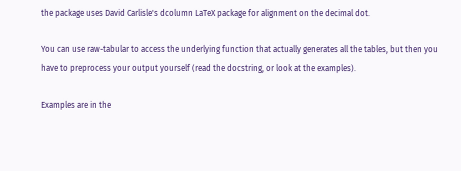the package uses David Carlisle's dcolumn LaTeX package for alignment on the decimal dot.

You can use raw-tabular to access the underlying function that actually generates all the tables, but then you have to preprocess your output yourself (read the docstring, or look at the examples).

Examples are in the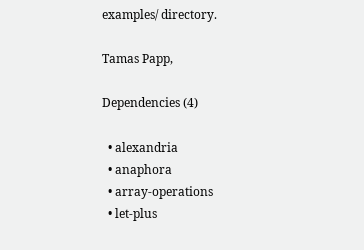examples/ directory.

Tamas Papp,

Dependencies (4)

  • alexandria
  • anaphora
  • array-operations
  • let-plus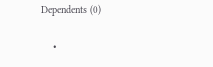Dependents (0)

    •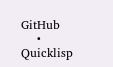GitHub
    • Quicklisp